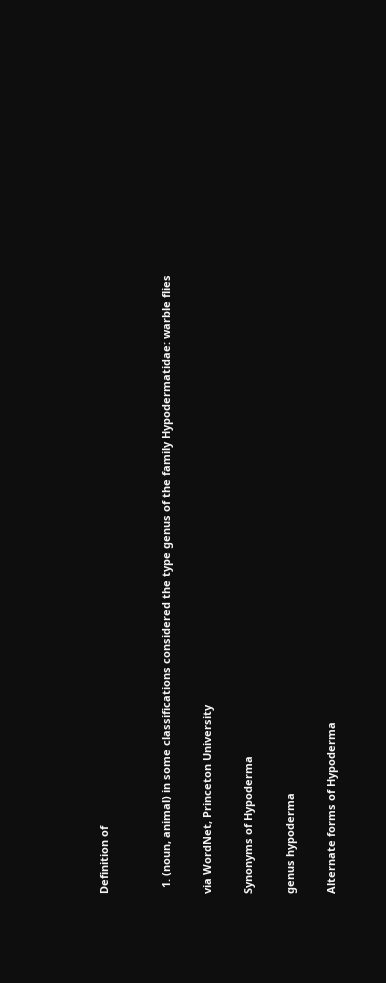Definition of


  1. (noun, animal) in some classifications considered the type genus of the family Hypodermatidae: warble flies

via WordNet, Princeton University

Synonyms of Hypoderma

genus hypoderma

Alternate forms of Hypoderma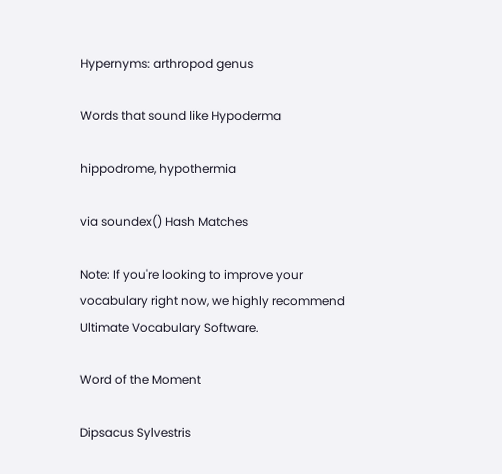Hypernyms: arthropod genus

Words that sound like Hypoderma

hippodrome, hypothermia

via soundex() Hash Matches

Note: If you're looking to improve your vocabulary right now, we highly recommend Ultimate Vocabulary Software.

Word of the Moment

Dipsacus Sylvestris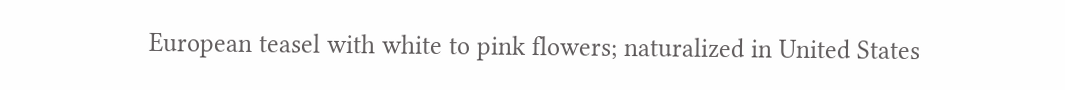European teasel with white to pink flowers; naturalized in United States